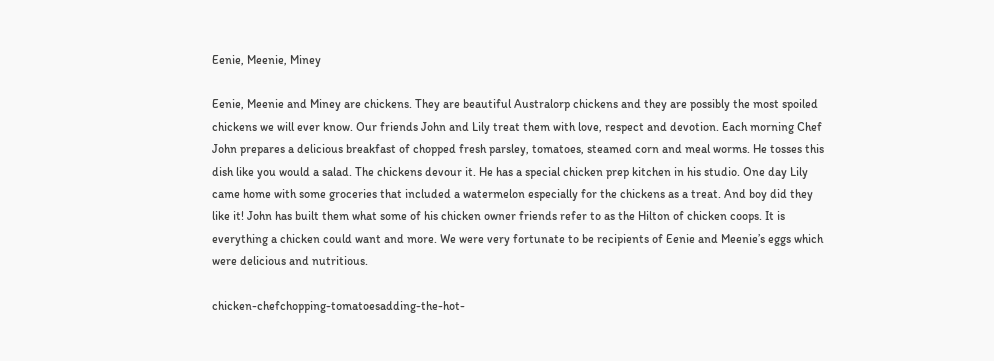Eenie, Meenie, Miney

Eenie, Meenie and Miney are chickens. They are beautiful Australorp chickens and they are possibly the most spoiled chickens we will ever know. Our friends John and Lily treat them with love, respect and devotion. Each morning Chef John prepares a delicious breakfast of chopped fresh parsley, tomatoes, steamed corn and meal worms. He tosses this dish like you would a salad. The chickens devour it. He has a special chicken prep kitchen in his studio. One day Lily came home with some groceries that included a watermelon especially for the chickens as a treat. And boy did they like it! John has built them what some of his chicken owner friends refer to as the Hilton of chicken coops. It is everything a chicken could want and more. We were very fortunate to be recipients of Eenie and Meenie’s eggs which were delicious and nutritious.

chicken-chefchopping-tomatoesadding-the-hot-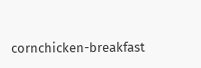cornchicken-breakfast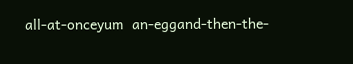all-at-onceyum  an-eggand-then-the-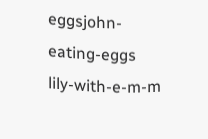eggsjohn-eating-eggs lily-with-e-m-m